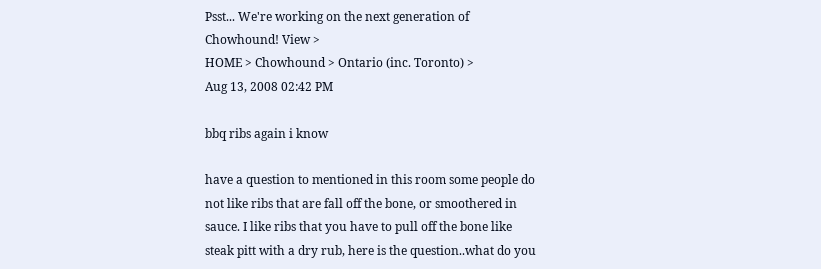Psst... We're working on the next generation of Chowhound! View >
HOME > Chowhound > Ontario (inc. Toronto) >
Aug 13, 2008 02:42 PM

bbq ribs again i know

have a question to mentioned in this room some people do not like ribs that are fall off the bone, or smoothered in sauce. I like ribs that you have to pull off the bone like steak pitt with a dry rub, here is the question..what do you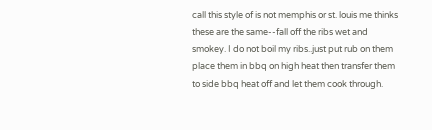call this style of is not memphis or st. louis me thinks these are the same--fall off the ribs wet and smokey. I do not boil my ribs..just put rub on them place them in bbq on high heat then transfer them to side bbq heat off and let them cook through.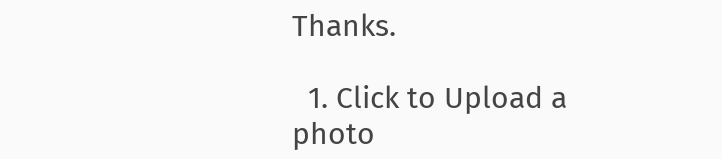Thanks.

  1. Click to Upload a photo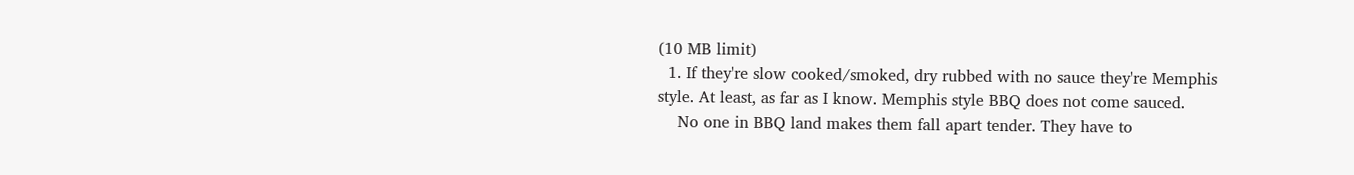(10 MB limit)
  1. If they're slow cooked/smoked, dry rubbed with no sauce they're Memphis style. At least, as far as I know. Memphis style BBQ does not come sauced.
    No one in BBQ land makes them fall apart tender. They have to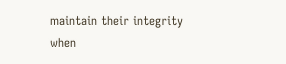maintain their integrity when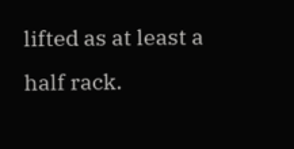lifted as at least a half rack.